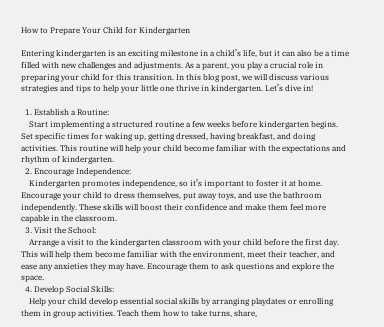How to Prepare Your Child for Kindergarten

Entering kindergarten is an exciting milestone in a child’s life, but it can also be a time filled with new challenges and adjustments. As a parent, you play a crucial role in preparing your child for this transition. In this blog post, we will discuss various strategies and tips to help your little one thrive in kindergarten. Let’s dive in!

  1. Establish a Routine:
    Start implementing a structured routine a few weeks before kindergarten begins. Set specific times for waking up, getting dressed, having breakfast, and doing activities. This routine will help your child become familiar with the expectations and rhythm of kindergarten.
  2. Encourage Independence:
    Kindergarten promotes independence, so it’s important to foster it at home. Encourage your child to dress themselves, put away toys, and use the bathroom independently. These skills will boost their confidence and make them feel more capable in the classroom.
  3. Visit the School:
    Arrange a visit to the kindergarten classroom with your child before the first day. This will help them become familiar with the environment, meet their teacher, and ease any anxieties they may have. Encourage them to ask questions and explore the space.
  4. Develop Social Skills:
    Help your child develop essential social skills by arranging playdates or enrolling them in group activities. Teach them how to take turns, share,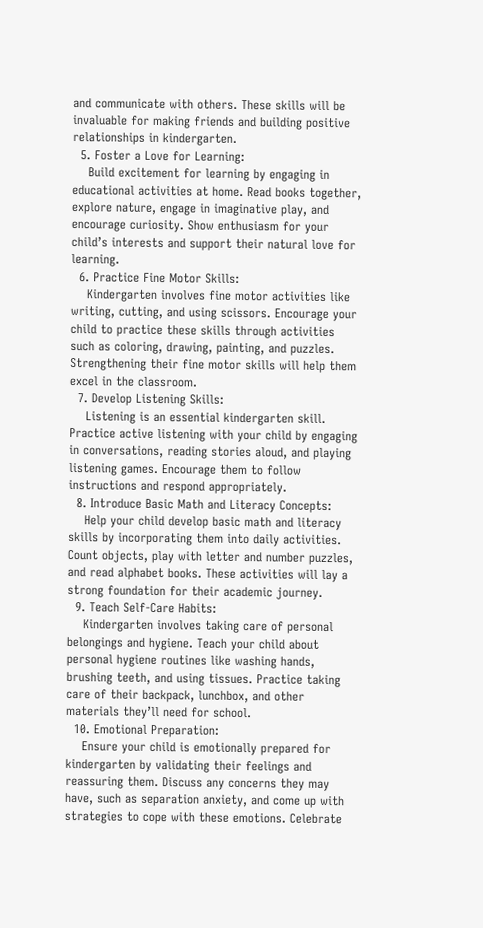and communicate with others. These skills will be invaluable for making friends and building positive relationships in kindergarten.
  5. Foster a Love for Learning:
    Build excitement for learning by engaging in educational activities at home. Read books together, explore nature, engage in imaginative play, and encourage curiosity. Show enthusiasm for your child’s interests and support their natural love for learning.
  6. Practice Fine Motor Skills:
    Kindergarten involves fine motor activities like writing, cutting, and using scissors. Encourage your child to practice these skills through activities such as coloring, drawing, painting, and puzzles. Strengthening their fine motor skills will help them excel in the classroom.
  7. Develop Listening Skills:
    Listening is an essential kindergarten skill. Practice active listening with your child by engaging in conversations, reading stories aloud, and playing listening games. Encourage them to follow instructions and respond appropriately.
  8. Introduce Basic Math and Literacy Concepts:
    Help your child develop basic math and literacy skills by incorporating them into daily activities. Count objects, play with letter and number puzzles, and read alphabet books. These activities will lay a strong foundation for their academic journey.
  9. Teach Self-Care Habits:
    Kindergarten involves taking care of personal belongings and hygiene. Teach your child about personal hygiene routines like washing hands, brushing teeth, and using tissues. Practice taking care of their backpack, lunchbox, and other materials they’ll need for school.
  10. Emotional Preparation:
    Ensure your child is emotionally prepared for kindergarten by validating their feelings and reassuring them. Discuss any concerns they may have, such as separation anxiety, and come up with strategies to cope with these emotions. Celebrate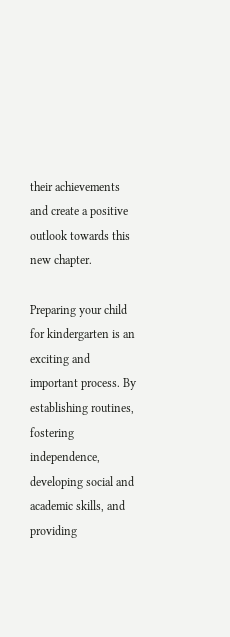their achievements and create a positive outlook towards this new chapter.

Preparing your child for kindergarten is an exciting and important process. By establishing routines, fostering independence, developing social and academic skills, and providing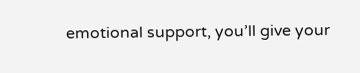emotional support, you’ll give your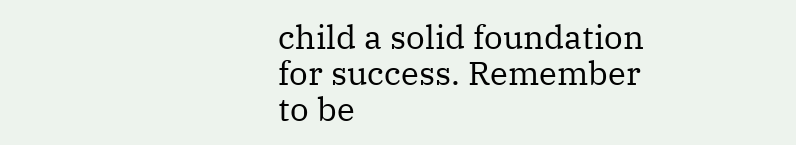child a solid foundation for success. Remember to be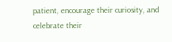patient, encourage their curiosity, and celebrate their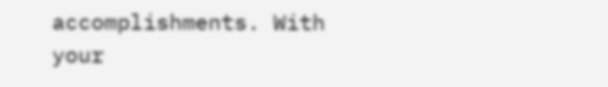accomplishments. With your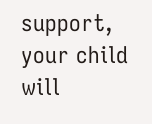support, your child will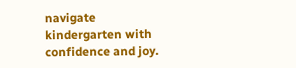navigate kindergarten with confidence and joy.